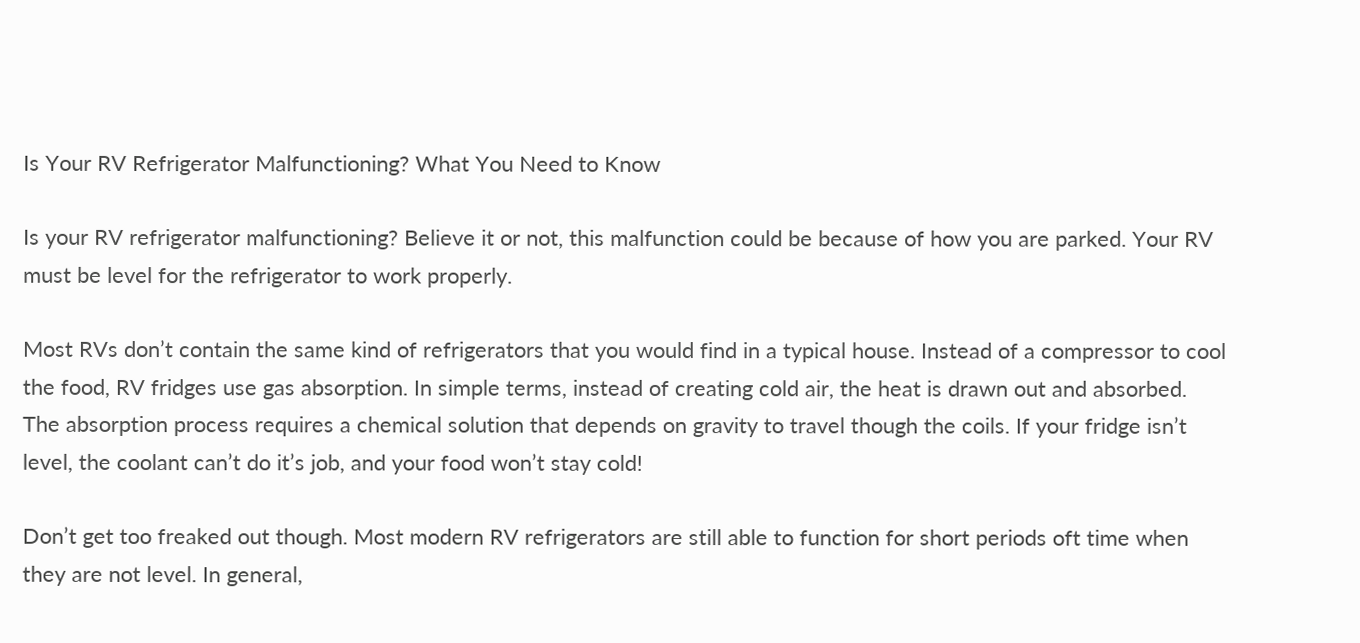Is Your RV Refrigerator Malfunctioning? What You Need to Know

Is your RV refrigerator malfunctioning? Believe it or not, this malfunction could be because of how you are parked. Your RV must be level for the refrigerator to work properly.

Most RVs don’t contain the same kind of refrigerators that you would find in a typical house. Instead of a compressor to cool the food, RV fridges use gas absorption. In simple terms, instead of creating cold air, the heat is drawn out and absorbed. The absorption process requires a chemical solution that depends on gravity to travel though the coils. If your fridge isn’t level, the coolant can’t do it’s job, and your food won’t stay cold!

Don’t get too freaked out though. Most modern RV refrigerators are still able to function for short periods oft time when they are not level. In general,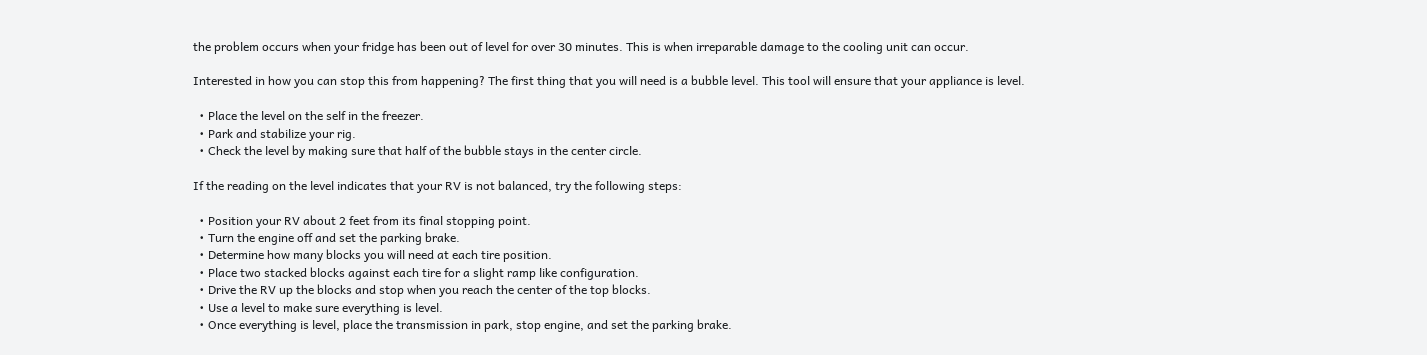the problem occurs when your fridge has been out of level for over 30 minutes. This is when irreparable damage to the cooling unit can occur.

Interested in how you can stop this from happening? The first thing that you will need is a bubble level. This tool will ensure that your appliance is level.

  • Place the level on the self in the freezer.
  • Park and stabilize your rig.
  • Check the level by making sure that half of the bubble stays in the center circle.

If the reading on the level indicates that your RV is not balanced, try the following steps:

  • Position your RV about 2 feet from its final stopping point.
  • Turn the engine off and set the parking brake.
  • Determine how many blocks you will need at each tire position.
  • Place two stacked blocks against each tire for a slight ramp like configuration.
  • Drive the RV up the blocks and stop when you reach the center of the top blocks.
  • Use a level to make sure everything is level.
  • Once everything is level, place the transmission in park, stop engine, and set the parking brake.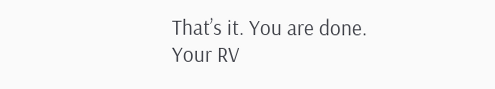That’s it. You are done. Your RV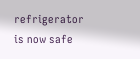refrigerator is now safe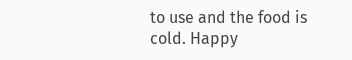to use and the food is cold. Happy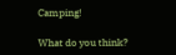Camping!

What do you think?